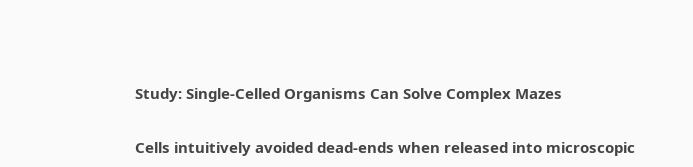Study: Single-Celled Organisms Can Solve Complex Mazes

Cells intuitively avoided dead-ends when released into microscopic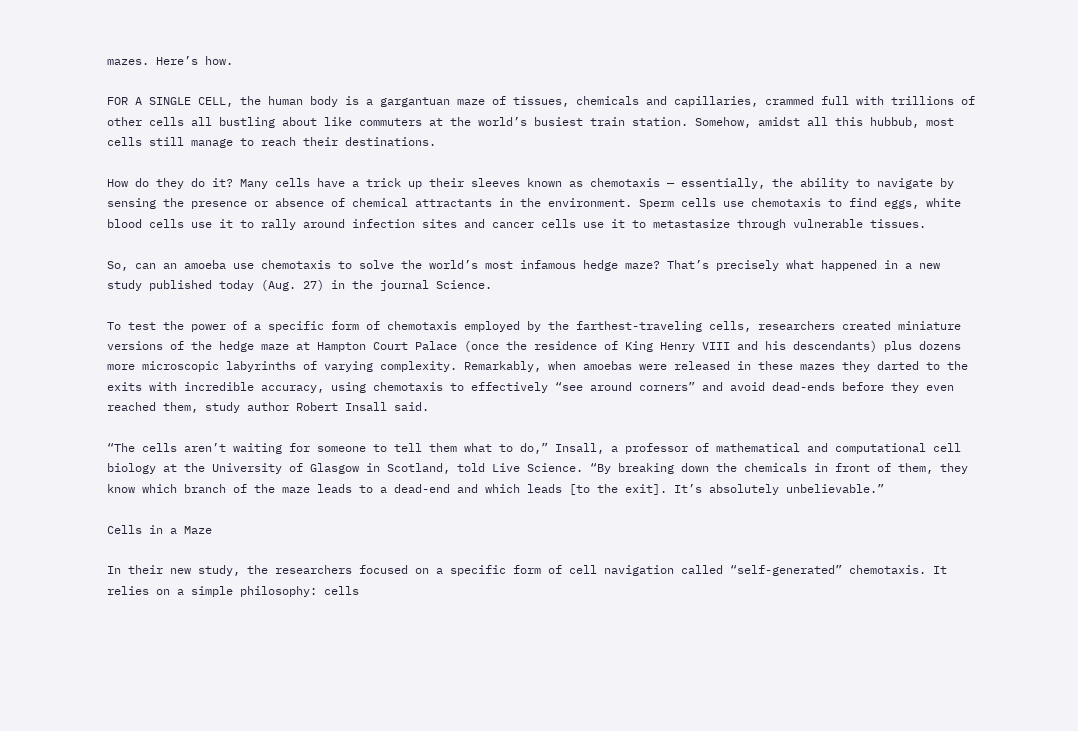mazes. Here’s how.

FOR A SINGLE CELL, the human body is a gargantuan maze of tissues, chemicals and capillaries, crammed full with trillions of other cells all bustling about like commuters at the world’s busiest train station. Somehow, amidst all this hubbub, most cells still manage to reach their destinations.

How do they do it? Many cells have a trick up their sleeves known as chemotaxis — essentially, the ability to navigate by sensing the presence or absence of chemical attractants in the environment. Sperm cells use chemotaxis to find eggs, white blood cells use it to rally around infection sites and cancer cells use it to metastasize through vulnerable tissues.

So, can an amoeba use chemotaxis to solve the world’s most infamous hedge maze? That’s precisely what happened in a new study published today (Aug. 27) in the journal Science.

To test the power of a specific form of chemotaxis employed by the farthest-traveling cells, researchers created miniature versions of the hedge maze at Hampton Court Palace (once the residence of King Henry VIII and his descendants) plus dozens more microscopic labyrinths of varying complexity. Remarkably, when amoebas were released in these mazes they darted to the exits with incredible accuracy, using chemotaxis to effectively “see around corners” and avoid dead-ends before they even reached them, study author Robert Insall said.

“The cells aren’t waiting for someone to tell them what to do,” Insall, a professor of mathematical and computational cell biology at the University of Glasgow in Scotland, told Live Science. “By breaking down the chemicals in front of them, they know which branch of the maze leads to a dead-end and which leads [to the exit]. It’s absolutely unbelievable.”

Cells in a Maze

In their new study, the researchers focused on a specific form of cell navigation called “self-generated” chemotaxis. It relies on a simple philosophy: cells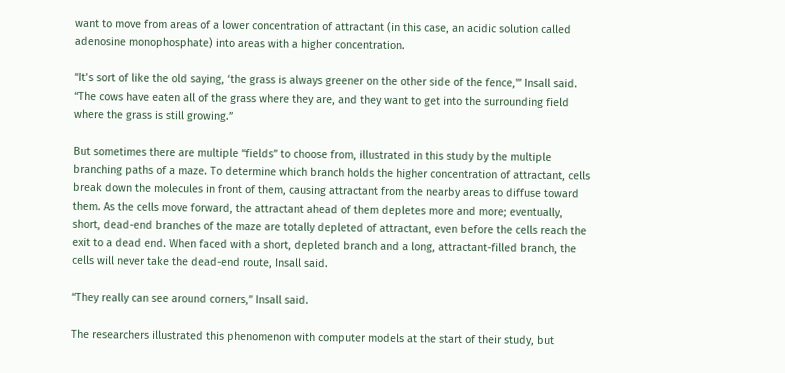want to move from areas of a lower concentration of attractant (in this case, an acidic solution called adenosine monophosphate) into areas with a higher concentration.

“It’s sort of like the old saying, ‘the grass is always greener on the other side of the fence,'” Insall said. “The cows have eaten all of the grass where they are, and they want to get into the surrounding field where the grass is still growing.”

But sometimes there are multiple “fields” to choose from, illustrated in this study by the multiple branching paths of a maze. To determine which branch holds the higher concentration of attractant, cells break down the molecules in front of them, causing attractant from the nearby areas to diffuse toward them. As the cells move forward, the attractant ahead of them depletes more and more; eventually, short, dead-end branches of the maze are totally depleted of attractant, even before the cells reach the exit to a dead end. When faced with a short, depleted branch and a long, attractant-filled branch, the cells will never take the dead-end route, Insall said.

“They really can see around corners,” Insall said.

The researchers illustrated this phenomenon with computer models at the start of their study, but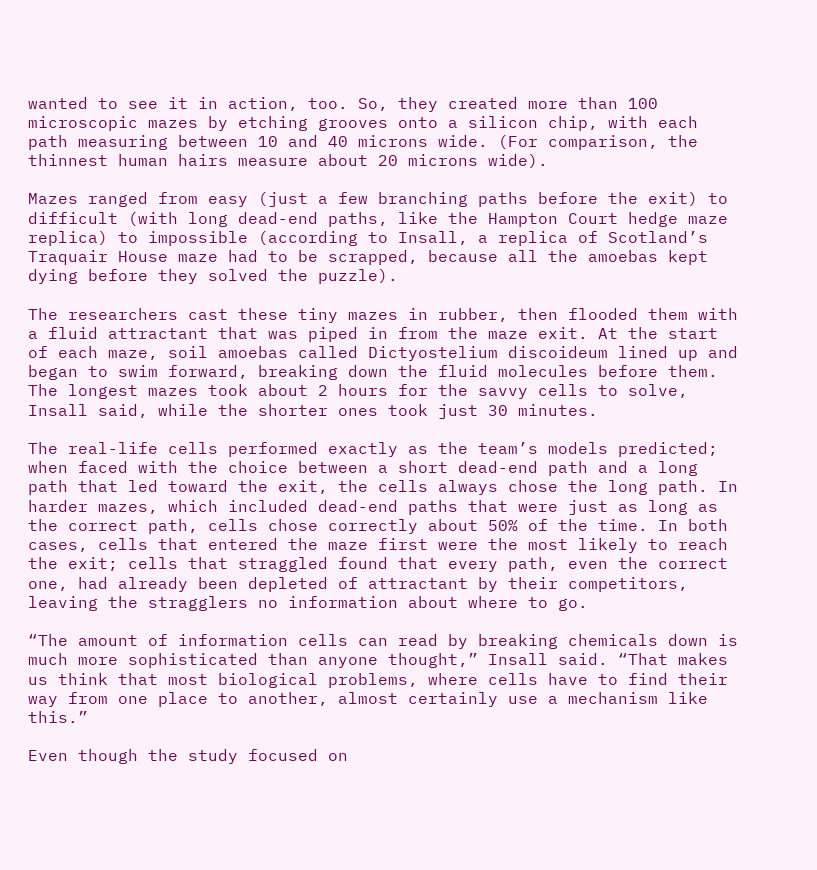wanted to see it in action, too. So, they created more than 100 microscopic mazes by etching grooves onto a silicon chip, with each path measuring between 10 and 40 microns wide. (For comparison, the thinnest human hairs measure about 20 microns wide).

Mazes ranged from easy (just a few branching paths before the exit) to difficult (with long dead-end paths, like the Hampton Court hedge maze replica) to impossible (according to Insall, a replica of Scotland’s Traquair House maze had to be scrapped, because all the amoebas kept dying before they solved the puzzle).

The researchers cast these tiny mazes in rubber, then flooded them with a fluid attractant that was piped in from the maze exit. At the start of each maze, soil amoebas called Dictyostelium discoideum lined up and began to swim forward, breaking down the fluid molecules before them. The longest mazes took about 2 hours for the savvy cells to solve, Insall said, while the shorter ones took just 30 minutes.

The real-life cells performed exactly as the team’s models predicted; when faced with the choice between a short dead-end path and a long path that led toward the exit, the cells always chose the long path. In harder mazes, which included dead-end paths that were just as long as the correct path, cells chose correctly about 50% of the time. In both cases, cells that entered the maze first were the most likely to reach the exit; cells that straggled found that every path, even the correct one, had already been depleted of attractant by their competitors, leaving the stragglers no information about where to go.

“The amount of information cells can read by breaking chemicals down is much more sophisticated than anyone thought,” Insall said. “That makes us think that most biological problems, where cells have to find their way from one place to another, almost certainly use a mechanism like this.”

Even though the study focused on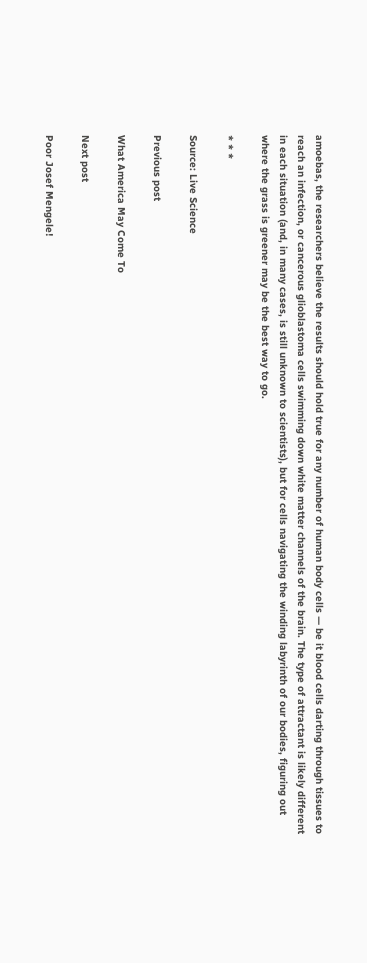amoebas, the researchers believe the results should hold true for any number of human body cells — be it blood cells darting through tissues to reach an infection, or cancerous glioblastoma cells swimming down white matter channels of the brain. The type of attractant is likely different in each situation (and, in many cases, is still unknown to scientists), but for cells navigating the winding labyrinth of our bodies, figuring out where the grass is greener may be the best way to go.

* * *

Source: Live Science

Previous post

What America May Come To

Next post

Poor Josef Mengele!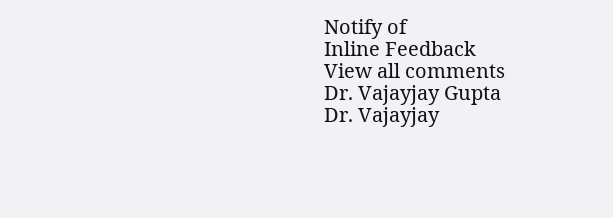Notify of
Inline Feedback
View all comments
Dr. Vajayjay Gupta
Dr. Vajayjay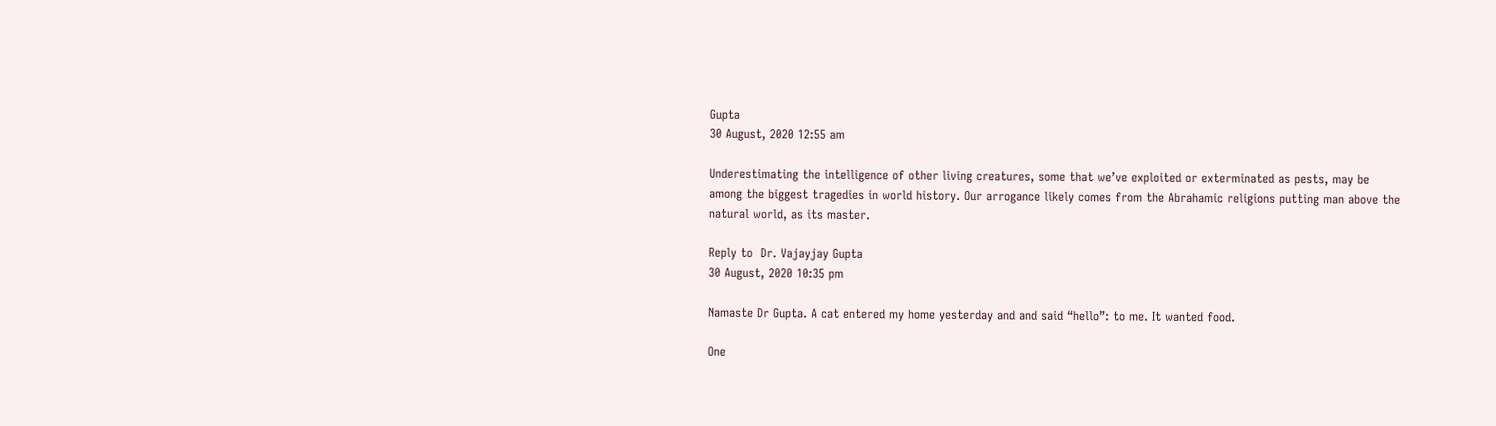Gupta
30 August, 2020 12:55 am

Underestimating the intelligence of other living creatures, some that we’ve exploited or exterminated as pests, may be among the biggest tragedies in world history. Our arrogance likely comes from the Abrahamic religions putting man above the natural world, as its master.

Reply to  Dr. Vajayjay Gupta
30 August, 2020 10:35 pm

Namaste Dr Gupta. A cat entered my home yesterday and and said “hello”: to me. It wanted food.

One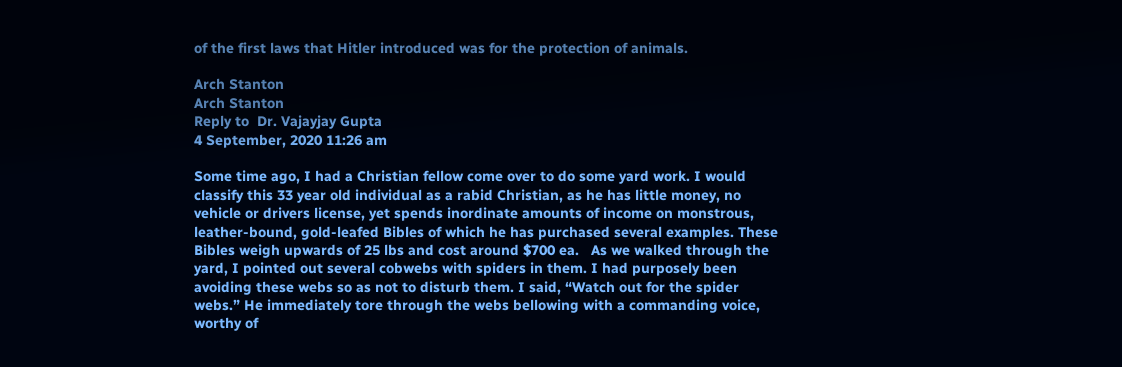of the first laws that Hitler introduced was for the protection of animals.

Arch Stanton
Arch Stanton
Reply to  Dr. Vajayjay Gupta
4 September, 2020 11:26 am

Some time ago, I had a Christian fellow come over to do some yard work. I would classify this 33 year old individual as a rabid Christian, as he has little money, no vehicle or drivers license, yet spends inordinate amounts of income on monstrous, leather-bound, gold-leafed Bibles of which he has purchased several examples. These Bibles weigh upwards of 25 lbs and cost around $700 ea.   As we walked through the yard, I pointed out several cobwebs with spiders in them. I had purposely been avoiding these webs so as not to disturb them. I said, “Watch out for the spider webs.” He immediately tore through the webs bellowing with a commanding voice, worthy of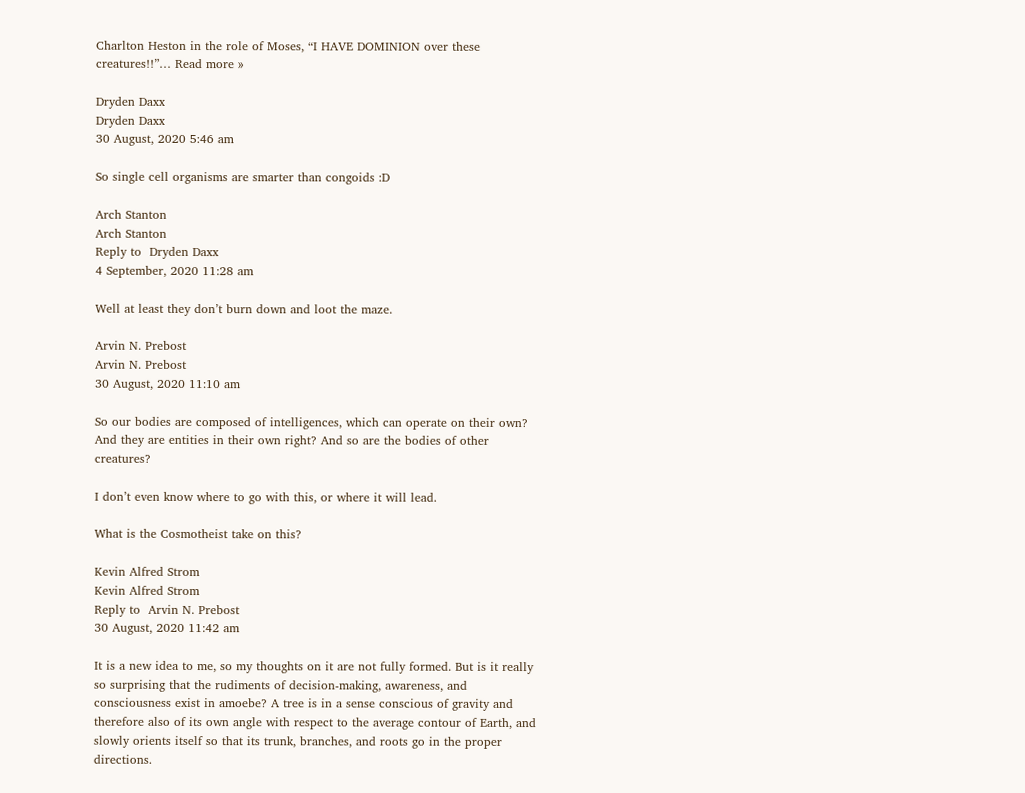Charlton Heston in the role of Moses, “I HAVE DOMINION over these creatures!!”… Read more »

Dryden Daxx
Dryden Daxx
30 August, 2020 5:46 am

So single cell organisms are smarter than congoids :D

Arch Stanton
Arch Stanton
Reply to  Dryden Daxx
4 September, 2020 11:28 am

Well at least they don’t burn down and loot the maze.

Arvin N. Prebost
Arvin N. Prebost
30 August, 2020 11:10 am

So our bodies are composed of intelligences, which can operate on their own? And they are entities in their own right? And so are the bodies of other creatures?

I don’t even know where to go with this, or where it will lead.

What is the Cosmotheist take on this?

Kevin Alfred Strom
Kevin Alfred Strom
Reply to  Arvin N. Prebost
30 August, 2020 11:42 am

It is a new idea to me, so my thoughts on it are not fully formed. But is it really so surprising that the rudiments of decision-making, awareness, and consciousness exist in amoebe? A tree is in a sense conscious of gravity and therefore also of its own angle with respect to the average contour of Earth, and slowly orients itself so that its trunk, branches, and roots go in the proper directions.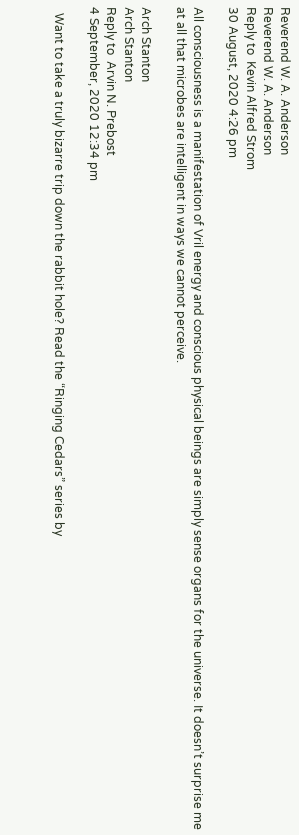Reverend W. A. Anderson
Reverend W. A. Anderson
Reply to  Kevin Alfred Strom
30 August, 2020 4:26 pm

All consciousness is a manifestation of Vril energy and conscious physical beings are simply sense organs for the universe. It doesn’t surprise me at all that microbes are intelligent in ways we cannot perceive.

Arch Stanton
Arch Stanton
Reply to  Arvin N. Prebost
4 September, 2020 12:34 pm

  Want to take a truly bizarre trip down the rabbit hole? Read the “Ringing Cedars” series by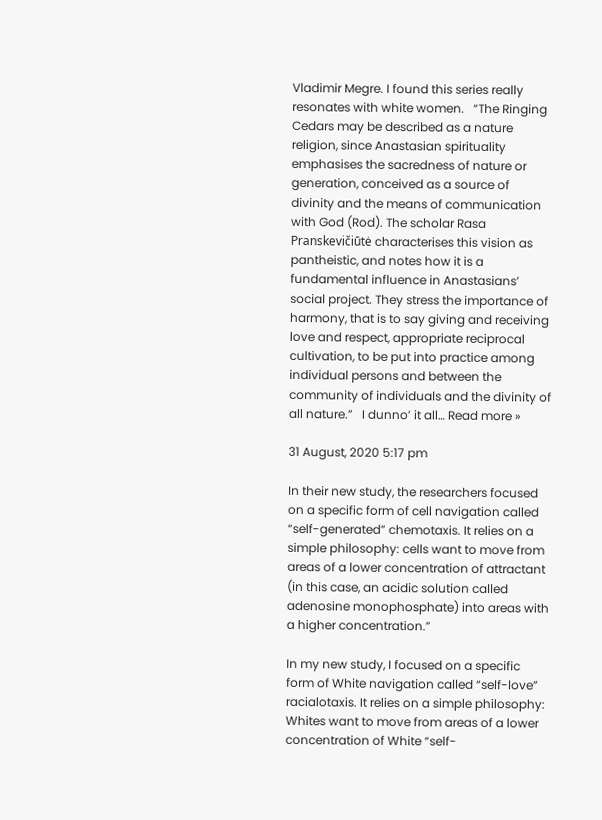Vladimir Megre. I found this series really resonates with white women.   “The Ringing Cedars may be described as a nature religion, since Anastasian spirituality emphasises the sacredness of nature or generation, conceived as a source of divinity and the means of communication with God (Rod). The scholar Rasa Pranskevičiūtė characterises this vision as pantheistic, and notes how it is a fundamental influence in Anastasians’ social project. They stress the importance of harmony, that is to say giving and receiving love and respect, appropriate reciprocal cultivation, to be put into practice among individual persons and between the community of individuals and the divinity of all nature.”   I dunno’ it all… Read more »

31 August, 2020 5:17 pm

In their new study, the researchers focused on a specific form of cell navigation called “self-generated” chemotaxis. It relies on a simple philosophy: cells want to move from areas of a lower concentration of attractant (in this case, an acidic solution called adenosine monophosphate) into areas with a higher concentration.”

In my new study, I focused on a specific form of White navigation called “self-love” racialotaxis. It relies on a simple philosophy: Whites want to move from areas of a lower concentration of White “self-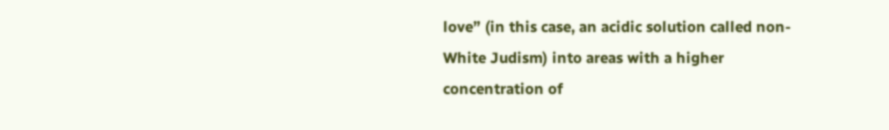love” (in this case, an acidic solution called non-White Judism) into areas with a higher concentration of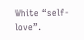White “self-love”.